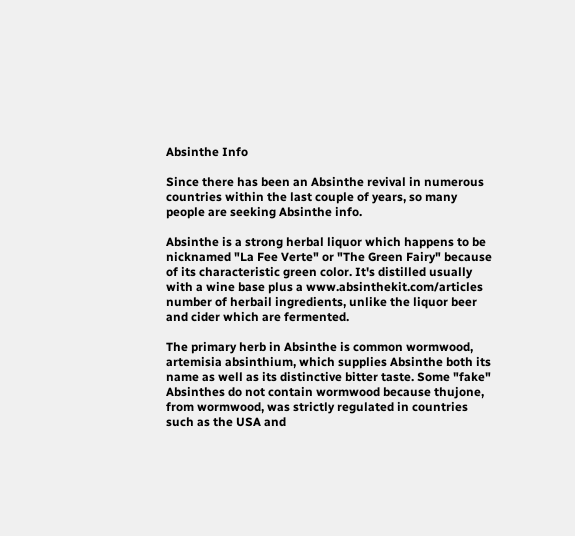Absinthe Info

Since there has been an Absinthe revival in numerous countries within the last couple of years, so many people are seeking Absinthe info.

Absinthe is a strong herbal liquor which happens to be nicknamed "La Fee Verte" or "The Green Fairy" because of its characteristic green color. It's distilled usually with a wine base plus a www.absinthekit.com/articles number of herbail ingredients, unlike the liquor beer and cider which are fermented.

The primary herb in Absinthe is common wormwood, artemisia absinthium, which supplies Absinthe both its name as well as its distinctive bitter taste. Some "fake" Absinthes do not contain wormwood because thujone, from wormwood, was strictly regulated in countries such as the USA and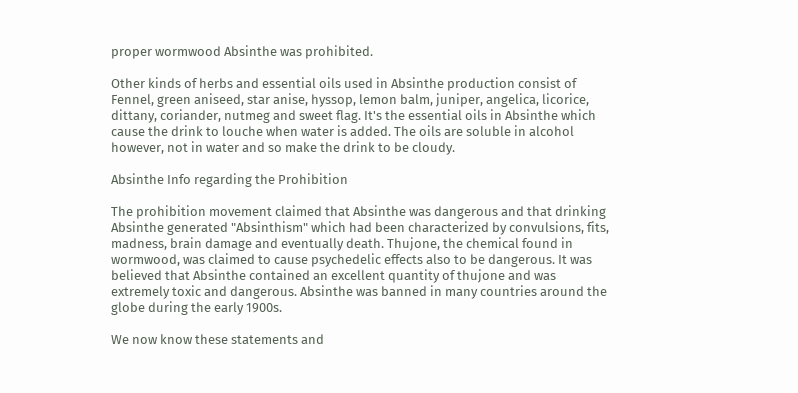proper wormwood Absinthe was prohibited.

Other kinds of herbs and essential oils used in Absinthe production consist of Fennel, green aniseed, star anise, hyssop, lemon balm, juniper, angelica, licorice, dittany, coriander, nutmeg and sweet flag. It's the essential oils in Absinthe which cause the drink to louche when water is added. The oils are soluble in alcohol however, not in water and so make the drink to be cloudy.

Absinthe Info regarding the Prohibition

The prohibition movement claimed that Absinthe was dangerous and that drinking Absinthe generated "Absinthism" which had been characterized by convulsions, fits, madness, brain damage and eventually death. Thujone, the chemical found in wormwood, was claimed to cause psychedelic effects also to be dangerous. It was believed that Absinthe contained an excellent quantity of thujone and was extremely toxic and dangerous. Absinthe was banned in many countries around the globe during the early 1900s.

We now know these statements and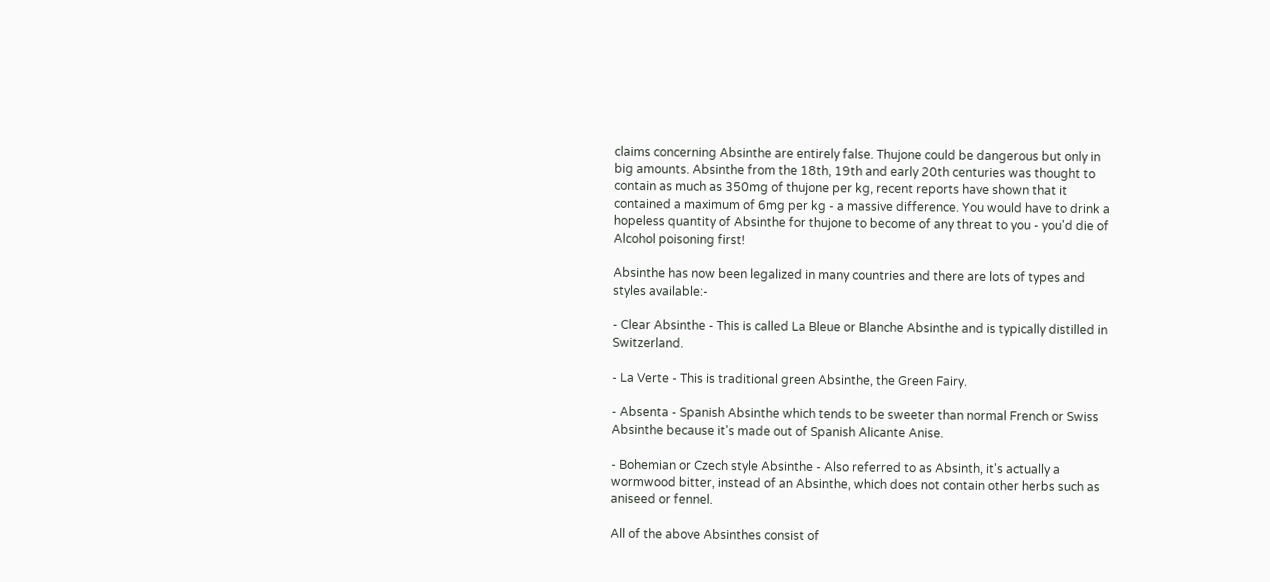claims concerning Absinthe are entirely false. Thujone could be dangerous but only in big amounts. Absinthe from the 18th, 19th and early 20th centuries was thought to contain as much as 350mg of thujone per kg, recent reports have shown that it contained a maximum of 6mg per kg - a massive difference. You would have to drink a hopeless quantity of Absinthe for thujone to become of any threat to you - you'd die of Alcohol poisoning first!

Absinthe has now been legalized in many countries and there are lots of types and styles available:-

- Clear Absinthe - This is called La Bleue or Blanche Absinthe and is typically distilled in Switzerland.

- La Verte - This is traditional green Absinthe, the Green Fairy.

- Absenta - Spanish Absinthe which tends to be sweeter than normal French or Swiss Absinthe because it's made out of Spanish Alicante Anise.

- Bohemian or Czech style Absinthe - Also referred to as Absinth, it's actually a wormwood bitter, instead of an Absinthe, which does not contain other herbs such as aniseed or fennel.

All of the above Absinthes consist of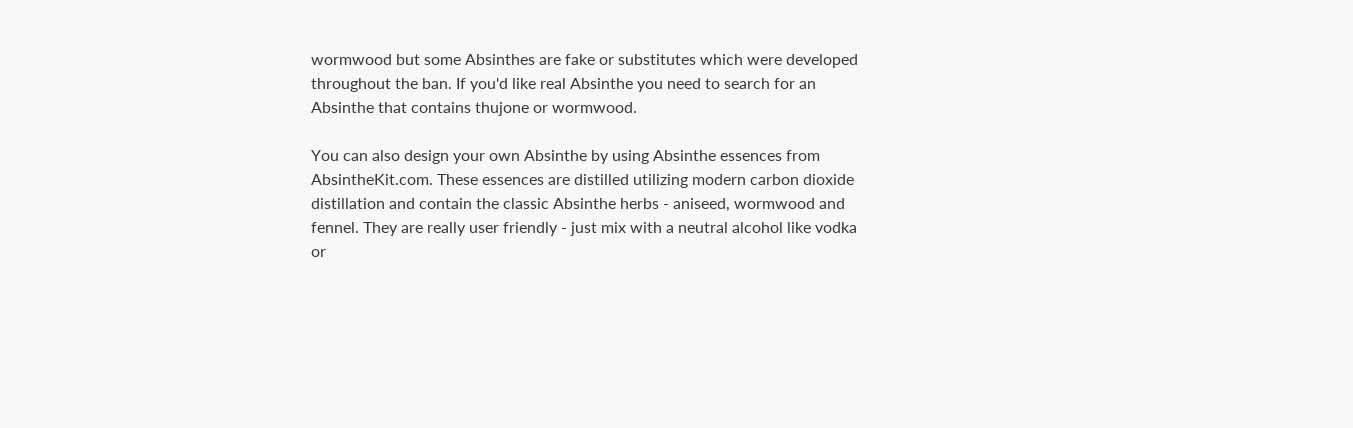wormwood but some Absinthes are fake or substitutes which were developed throughout the ban. If you'd like real Absinthe you need to search for an Absinthe that contains thujone or wormwood.

You can also design your own Absinthe by using Absinthe essences from AbsintheKit.com. These essences are distilled utilizing modern carbon dioxide distillation and contain the classic Absinthe herbs - aniseed, wormwood and fennel. They are really user friendly - just mix with a neutral alcohol like vodka or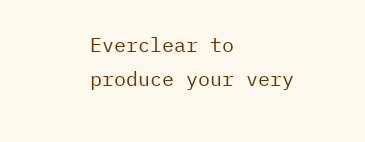Everclear to produce your very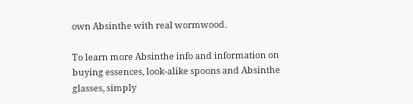own Absinthe with real wormwood.

To learn more Absinthe info and information on buying essences, look-alike spoons and Absinthe glasses, simply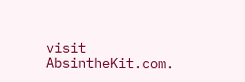visit AbsintheKit.com.